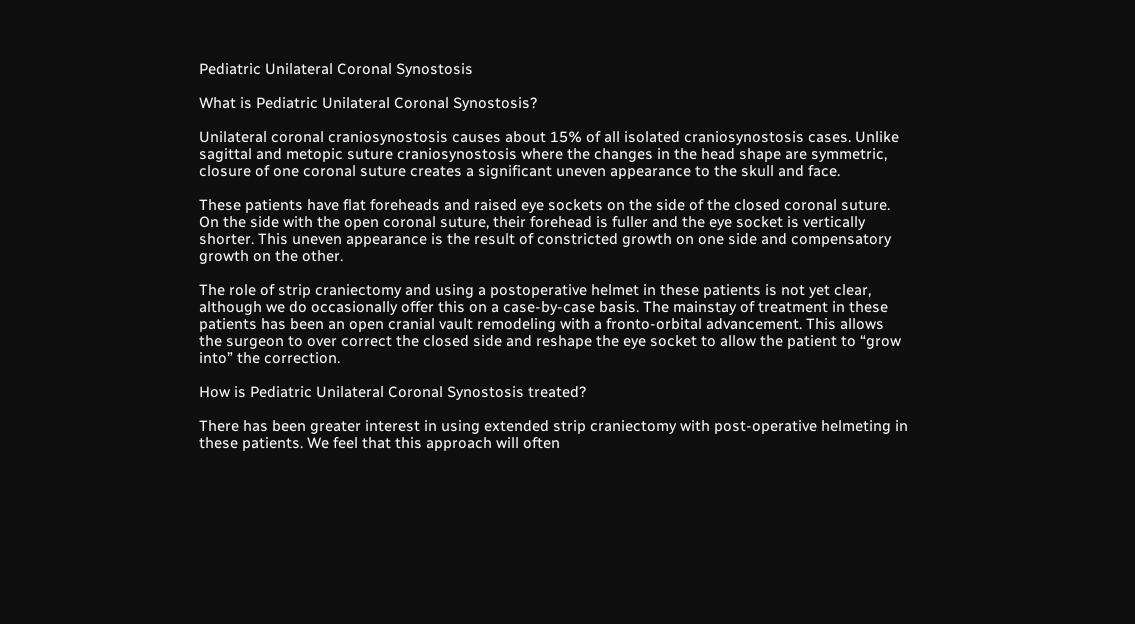Pediatric Unilateral Coronal Synostosis

What is Pediatric Unilateral Coronal Synostosis?

Unilateral coronal craniosynostosis causes about 15% of all isolated craniosynostosis cases. Unlike sagittal and metopic suture craniosynostosis where the changes in the head shape are symmetric, closure of one coronal suture creates a significant uneven appearance to the skull and face.

These patients have flat foreheads and raised eye sockets on the side of the closed coronal suture. On the side with the open coronal suture, their forehead is fuller and the eye socket is vertically shorter. This uneven appearance is the result of constricted growth on one side and compensatory growth on the other.

The role of strip craniectomy and using a postoperative helmet in these patients is not yet clear, although we do occasionally offer this on a case-by-case basis. The mainstay of treatment in these patients has been an open cranial vault remodeling with a fronto-orbital advancement. This allows the surgeon to over correct the closed side and reshape the eye socket to allow the patient to “grow into” the correction.

How is Pediatric Unilateral Coronal Synostosis treated?

There has been greater interest in using extended strip craniectomy with post-operative helmeting in these patients. We feel that this approach will often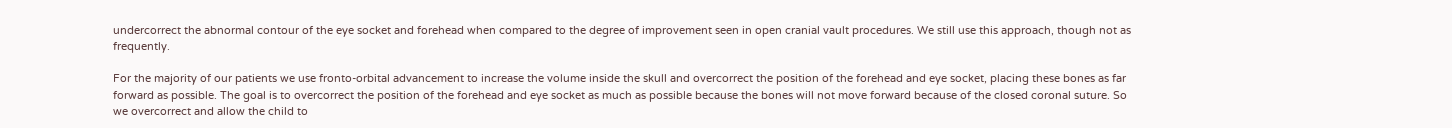undercorrect the abnormal contour of the eye socket and forehead when compared to the degree of improvement seen in open cranial vault procedures. We still use this approach, though not as frequently.

For the majority of our patients we use fronto-orbital advancement to increase the volume inside the skull and overcorrect the position of the forehead and eye socket, placing these bones as far forward as possible. The goal is to overcorrect the position of the forehead and eye socket as much as possible because the bones will not move forward because of the closed coronal suture. So we overcorrect and allow the child to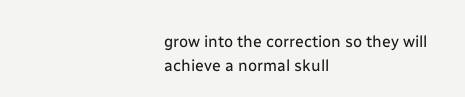grow into the correction so they will achieve a normal skull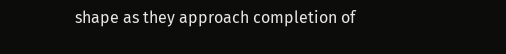shape as they approach completion of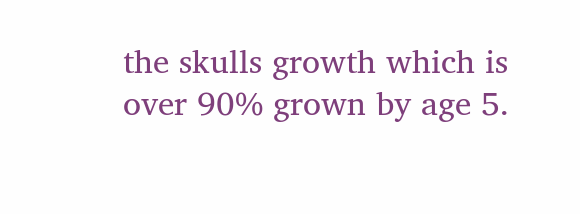the skulls growth which is over 90% grown by age 5.